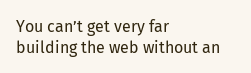You can’t get very far building the web without an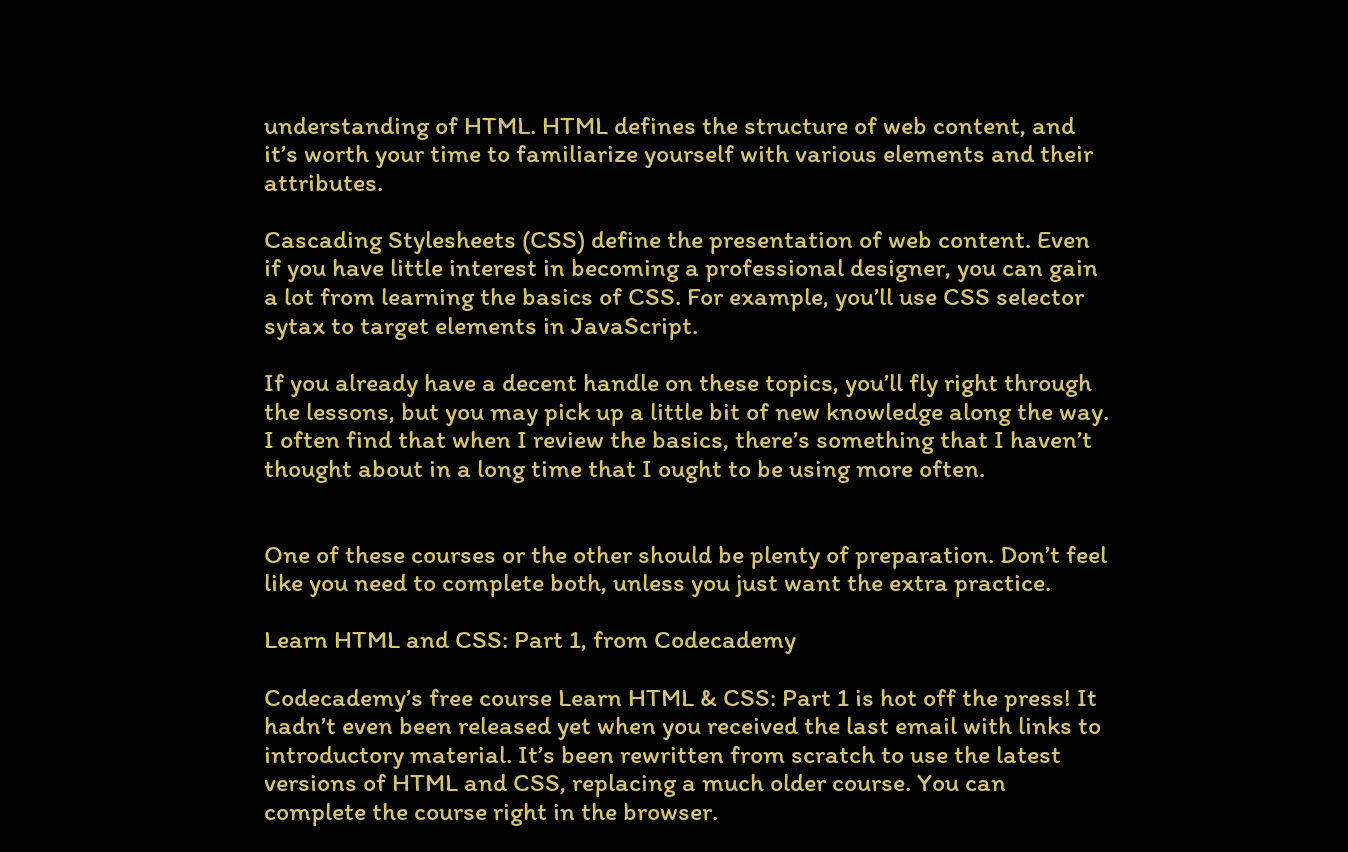understanding of HTML. HTML defines the structure of web content, and it’s worth your time to familiarize yourself with various elements and their attributes.

Cascading Stylesheets (CSS) define the presentation of web content. Even if you have little interest in becoming a professional designer, you can gain a lot from learning the basics of CSS. For example, you’ll use CSS selector sytax to target elements in JavaScript.

If you already have a decent handle on these topics, you’ll fly right through the lessons, but you may pick up a little bit of new knowledge along the way. I often find that when I review the basics, there’s something that I haven’t thought about in a long time that I ought to be using more often.


One of these courses or the other should be plenty of preparation. Don’t feel like you need to complete both, unless you just want the extra practice.

Learn HTML and CSS: Part 1, from Codecademy

Codecademy’s free course Learn HTML & CSS: Part 1 is hot off the press! It hadn’t even been released yet when you received the last email with links to introductory material. It’s been rewritten from scratch to use the latest versions of HTML and CSS, replacing a much older course. You can complete the course right in the browser.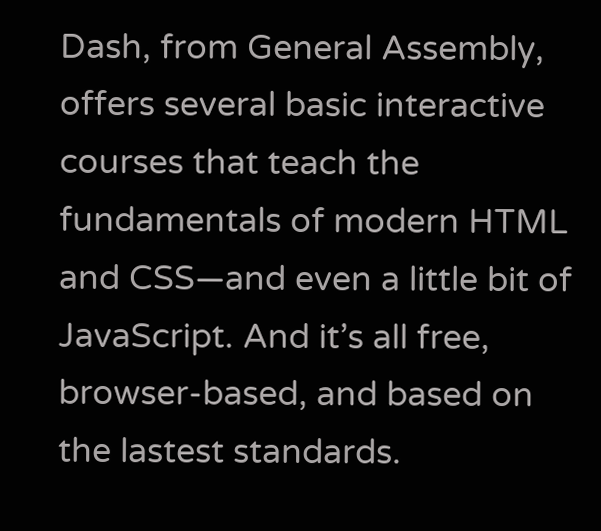Dash, from General Assembly, offers several basic interactive courses that teach the fundamentals of modern HTML and CSS—and even a little bit of JavaScript. And it’s all free, browser-based, and based on the lastest standards.